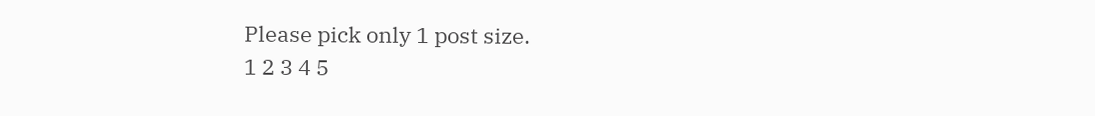Please pick only 1 post size.
1 2 3 4 5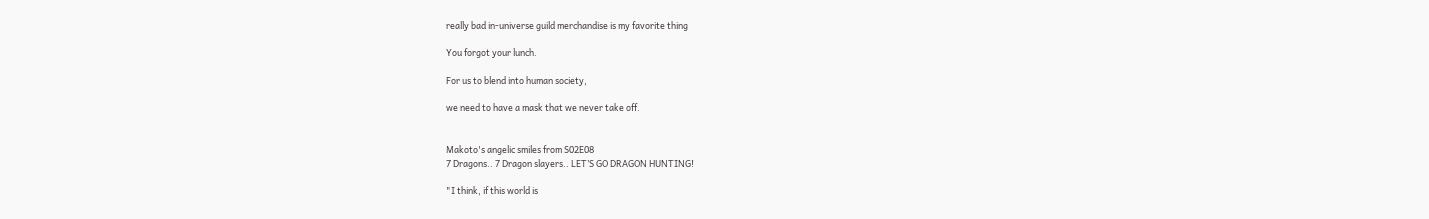really bad in-universe guild merchandise is my favorite thing

You forgot your lunch.

For us to blend into human society,

we need to have a mask that we never take off.


Makoto's angelic smiles from S02E08
7 Dragons.. 7 Dragon slayers.. LET’S GO DRAGON HUNTING!

"I think, if this world is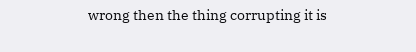wrong then the thing corrupting it is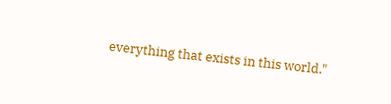everything that exists in this world."